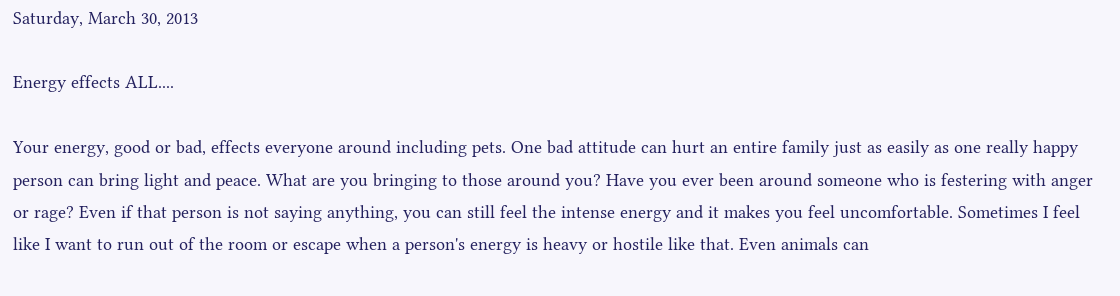Saturday, March 30, 2013

Energy effects ALL....

Your energy, good or bad, effects everyone around including pets. One bad attitude can hurt an entire family just as easily as one really happy person can bring light and peace. What are you bringing to those around you? Have you ever been around someone who is festering with anger or rage? Even if that person is not saying anything, you can still feel the intense energy and it makes you feel uncomfortable. Sometimes I feel like I want to run out of the room or escape when a person's energy is heavy or hostile like that. Even animals can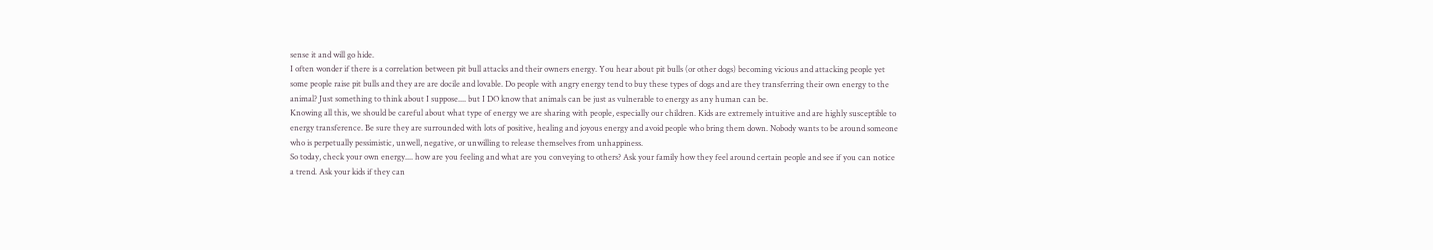sense it and will go hide.
I often wonder if there is a correlation between pit bull attacks and their owners energy. You hear about pit bulls (or other dogs) becoming vicious and attacking people yet some people raise pit bulls and they are are docile and lovable. Do people with angry energy tend to buy these types of dogs and are they transferring their own energy to the animal? Just something to think about I suppose.... but I DO know that animals can be just as vulnerable to energy as any human can be.
Knowing all this, we should be careful about what type of energy we are sharing with people, especially our children. Kids are extremely intuitive and are highly susceptible to energy transference. Be sure they are surrounded with lots of positive, healing and joyous energy and avoid people who bring them down. Nobody wants to be around someone who is perpetually pessimistic, unwell, negative, or unwilling to release themselves from unhappiness.
So today, check your own energy.... how are you feeling and what are you conveying to others? Ask your family how they feel around certain people and see if you can notice a trend. Ask your kids if they can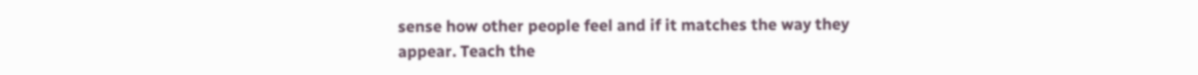sense how other people feel and if it matches the way they appear. Teach the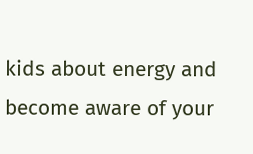kids about energy and become aware of your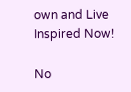own and Live Inspired Now!

No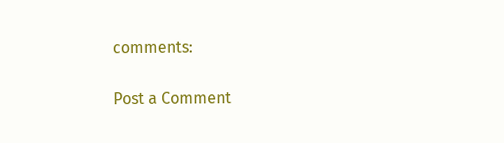comments:

Post a Comment